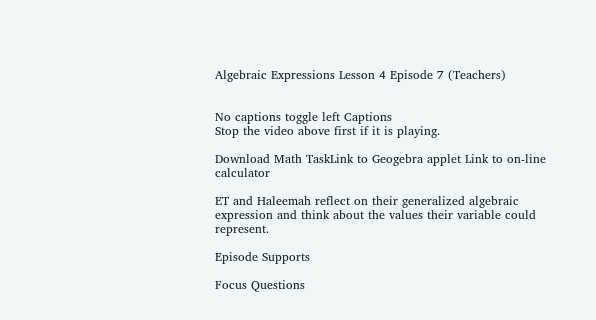Algebraic Expressions Lesson 4 Episode 7 (Teachers)


No captions toggle left Captions
Stop the video above first if it is playing.

Download Math TaskLink to Geogebra applet Link to on-line calculator

ET and Haleemah reflect on their generalized algebraic expression and think about the values their variable could represent.

Episode Supports

Focus Questions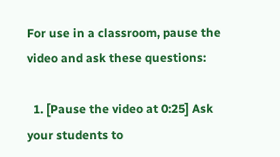For use in a classroom, pause the video and ask these questions:

  1. [Pause the video at 0:25] Ask your students to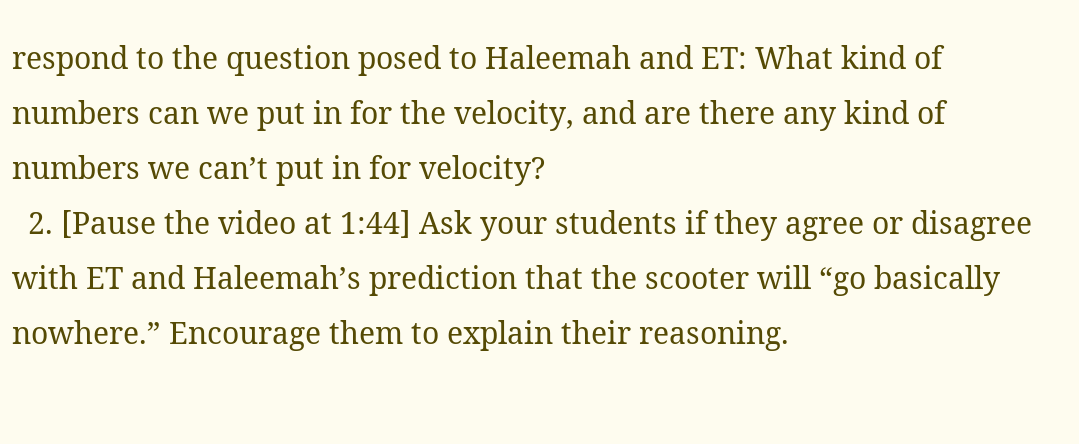respond to the question posed to Haleemah and ET: What kind of numbers can we put in for the velocity, and are there any kind of numbers we can’t put in for velocity?
  2. [Pause the video at 1:44] Ask your students if they agree or disagree with ET and Haleemah’s prediction that the scooter will “go basically nowhere.” Encourage them to explain their reasoning.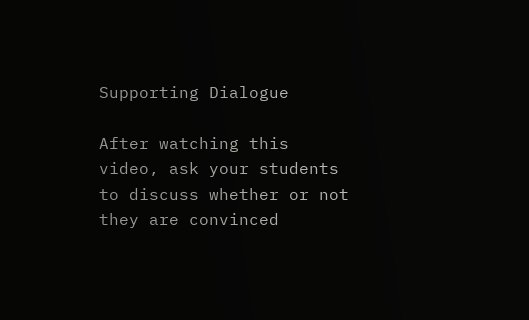Supporting Dialogue

After watching this video, ask your students to discuss whether or not they are convinced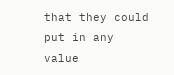that they could put in any value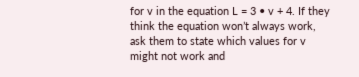for v in the equation L = 3 • v + 4. If they think the equation won’t always work, ask them to state which values for v might not work and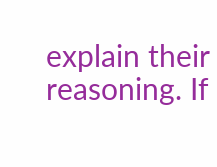explain their reasoning. If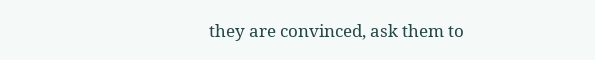they are convinced, ask them to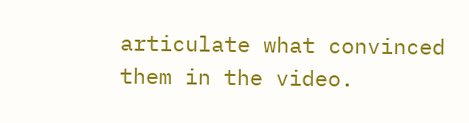articulate what convinced them in the video.